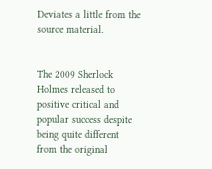Deviates a little from the source material.


The 2009 Sherlock Holmes released to positive critical and popular success despite being quite different from the original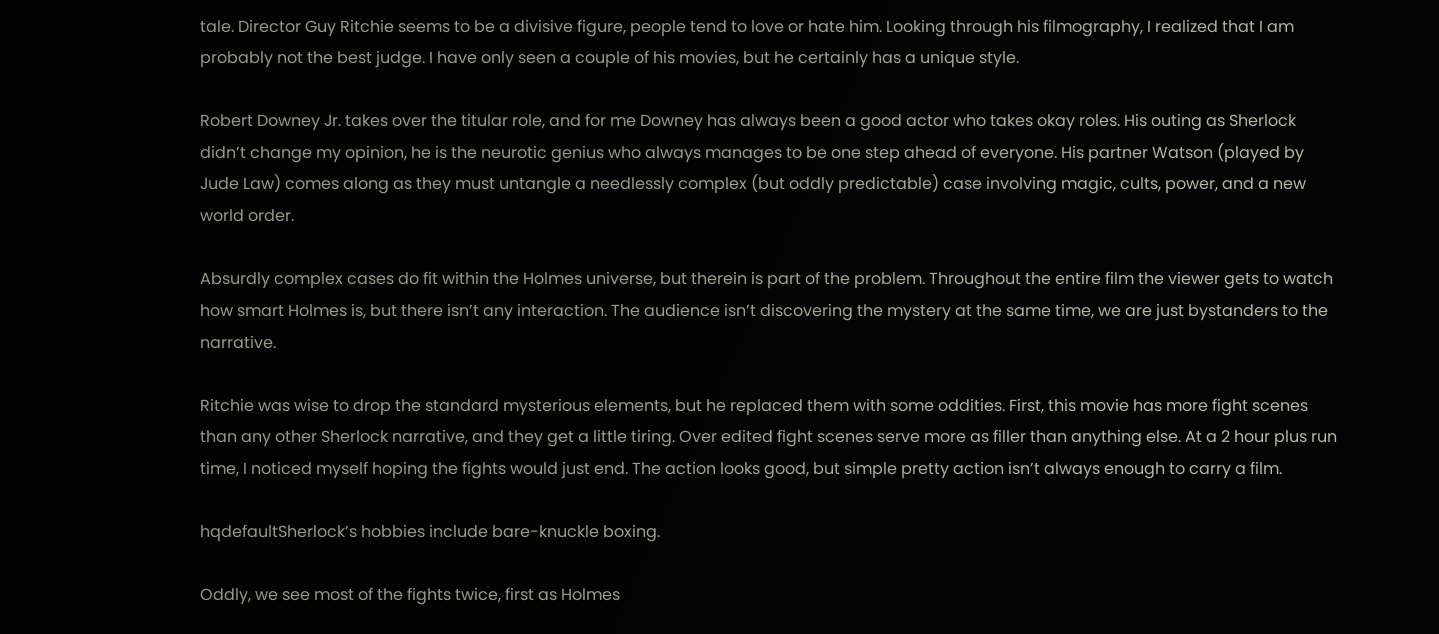tale. Director Guy Ritchie seems to be a divisive figure, people tend to love or hate him. Looking through his filmography, I realized that I am probably not the best judge. I have only seen a couple of his movies, but he certainly has a unique style.

Robert Downey Jr. takes over the titular role, and for me Downey has always been a good actor who takes okay roles. His outing as Sherlock didn’t change my opinion, he is the neurotic genius who always manages to be one step ahead of everyone. His partner Watson (played by Jude Law) comes along as they must untangle a needlessly complex (but oddly predictable) case involving magic, cults, power, and a new world order.

Absurdly complex cases do fit within the Holmes universe, but therein is part of the problem. Throughout the entire film the viewer gets to watch how smart Holmes is, but there isn’t any interaction. The audience isn’t discovering the mystery at the same time, we are just bystanders to the narrative.

Ritchie was wise to drop the standard mysterious elements, but he replaced them with some oddities. First, this movie has more fight scenes than any other Sherlock narrative, and they get a little tiring. Over edited fight scenes serve more as filler than anything else. At a 2 hour plus run time, I noticed myself hoping the fights would just end. The action looks good, but simple pretty action isn’t always enough to carry a film.

hqdefaultSherlock’s hobbies include bare-knuckle boxing.

Oddly, we see most of the fights twice, first as Holmes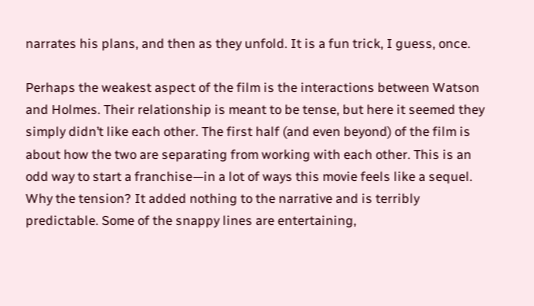narrates his plans, and then as they unfold. It is a fun trick, I guess, once.

Perhaps the weakest aspect of the film is the interactions between Watson and Holmes. Their relationship is meant to be tense, but here it seemed they simply didn’t like each other. The first half (and even beyond) of the film is about how the two are separating from working with each other. This is an odd way to start a franchise—in a lot of ways this movie feels like a sequel. Why the tension? It added nothing to the narrative and is terribly predictable. Some of the snappy lines are entertaining,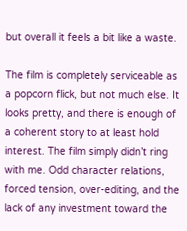but overall it feels a bit like a waste.

The film is completely serviceable as a popcorn flick, but not much else. It looks pretty, and there is enough of a coherent story to at least hold interest. The film simply didn’t ring with me. Odd character relations, forced tension, over-editing, and the lack of any investment toward the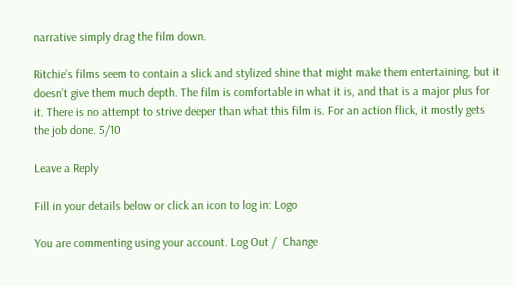narrative simply drag the film down.

Ritchie’s films seem to contain a slick and stylized shine that might make them entertaining, but it doesn’t give them much depth. The film is comfortable in what it is, and that is a major plus for it. There is no attempt to strive deeper than what this film is. For an action flick, it mostly gets the job done. 5/10

Leave a Reply

Fill in your details below or click an icon to log in: Logo

You are commenting using your account. Log Out /  Change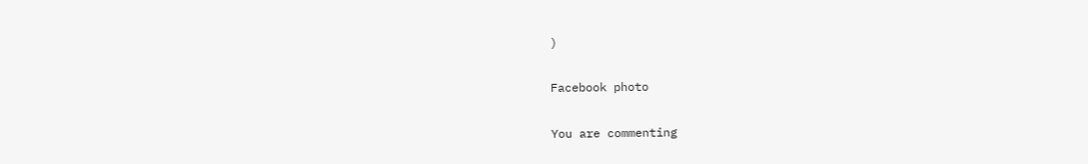)

Facebook photo

You are commenting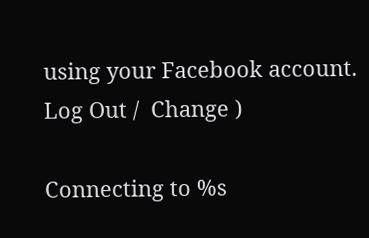using your Facebook account. Log Out /  Change )

Connecting to %s